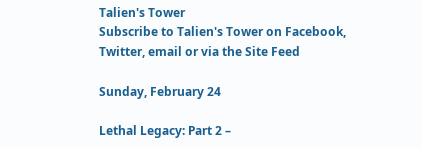Talien's Tower
Subscribe to Talien's Tower on Facebook, Twitter, email or via the Site Feed

Sunday, February 24

Lethal Legacy: Part 2 –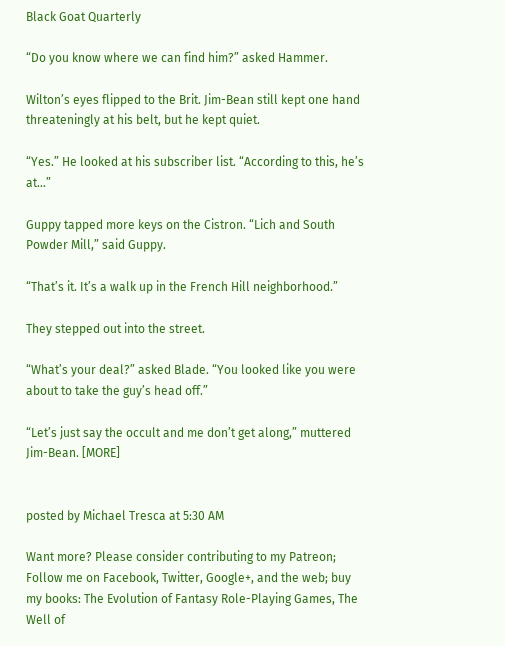Black Goat Quarterly

“Do you know where we can find him?” asked Hammer.

Wilton’s eyes flipped to the Brit. Jim-Bean still kept one hand threateningly at his belt, but he kept quiet.

“Yes.” He looked at his subscriber list. “According to this, he’s at…”

Guppy tapped more keys on the Cistron. “Lich and South Powder Mill,” said Guppy.

“That’s it. It’s a walk up in the French Hill neighborhood.”

They stepped out into the street.

“What’s your deal?” asked Blade. “You looked like you were about to take the guy’s head off.”

“Let’s just say the occult and me don’t get along,” muttered Jim-Bean. [MORE]


posted by Michael Tresca at 5:30 AM

Want more? Please consider contributing to my Patreon; Follow me on Facebook, Twitter, Google+, and the web; buy my books: The Evolution of Fantasy Role-Playing Games, The Well of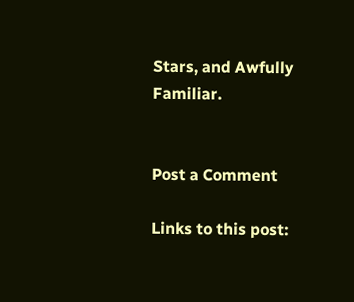Stars, and Awfully Familiar.


Post a Comment

Links to this post: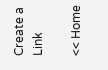Create a Link

<< Home